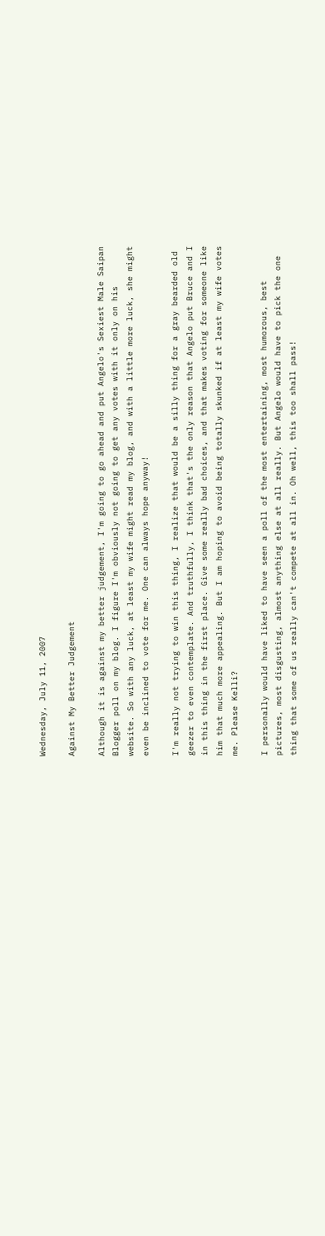Wednesday, July 11, 2007

Against My Better Judgement

Although it is against my better judgement, I'm going to go ahead and put Angelo's Sexiest Male Saipan Blogger poll on my blog. I figure I'm obviously not going to get any votes with it only on his website. So with any luck, at least my wife might read my blog, and with a little more luck, she might even be inclined to vote for me. One can always hope anyway!

I'm really not trying to win this thing, I realize that would be a silly thing for a gray bearded old geezer to even contemplate. And truthfully, I think that's the only reason that Angelo put Bruce and I in this thing in the first place. Give some really bad choices, and that makes voting for someone like him that much more appealing. But I am hoping to avoid being totally skunked if at least my wife votes me. Please Kelli?

I personally would have liked to have seen a poll of the most entertaining, most humorous, best pictures, most disgusting, almost anything else at all really. But Angelo would have to pick the one thing that some of us really can't compete at all in. Oh well, this too shall pass!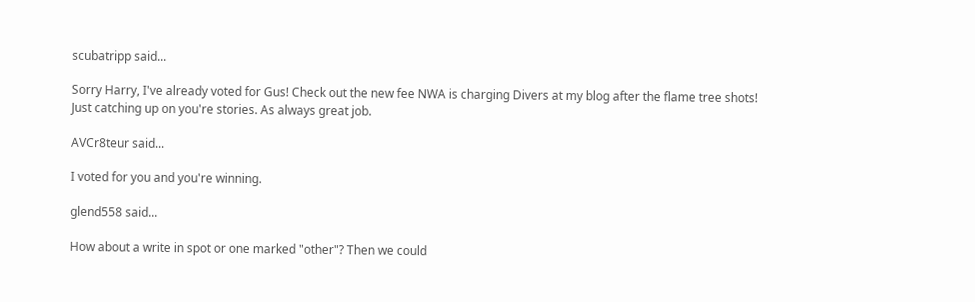scubatripp said...

Sorry Harry, I've already voted for Gus! Check out the new fee NWA is charging Divers at my blog after the flame tree shots!
Just catching up on you're stories. As always great job.

AVCr8teur said...

I voted for you and you're winning.

glend558 said...

How about a write in spot or one marked "other"? Then we could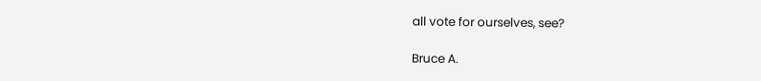all vote for ourselves, see?

Bruce A.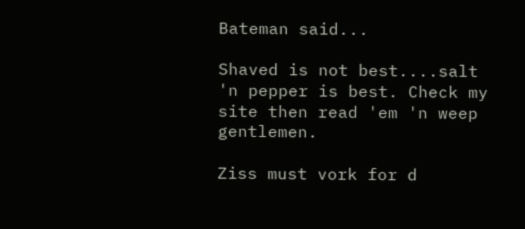Bateman said...

Shaved is not best....salt 'n pepper is best. Check my site then read 'em 'n weep gentlemen.

Ziss must vork for d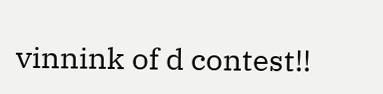vinnink of d contest!!